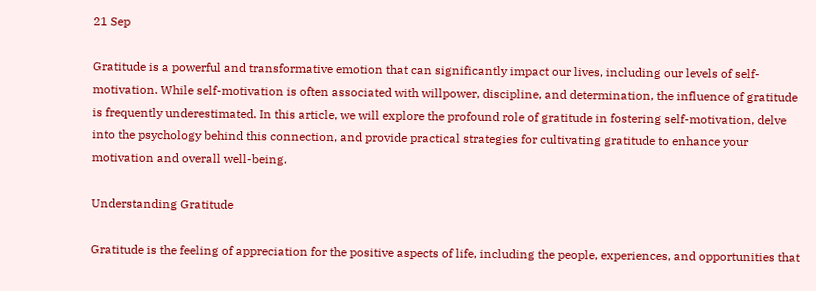21 Sep

Gratitude is a powerful and transformative emotion that can significantly impact our lives, including our levels of self-motivation. While self-motivation is often associated with willpower, discipline, and determination, the influence of gratitude is frequently underestimated. In this article, we will explore the profound role of gratitude in fostering self-motivation, delve into the psychology behind this connection, and provide practical strategies for cultivating gratitude to enhance your motivation and overall well-being.

Understanding Gratitude

Gratitude is the feeling of appreciation for the positive aspects of life, including the people, experiences, and opportunities that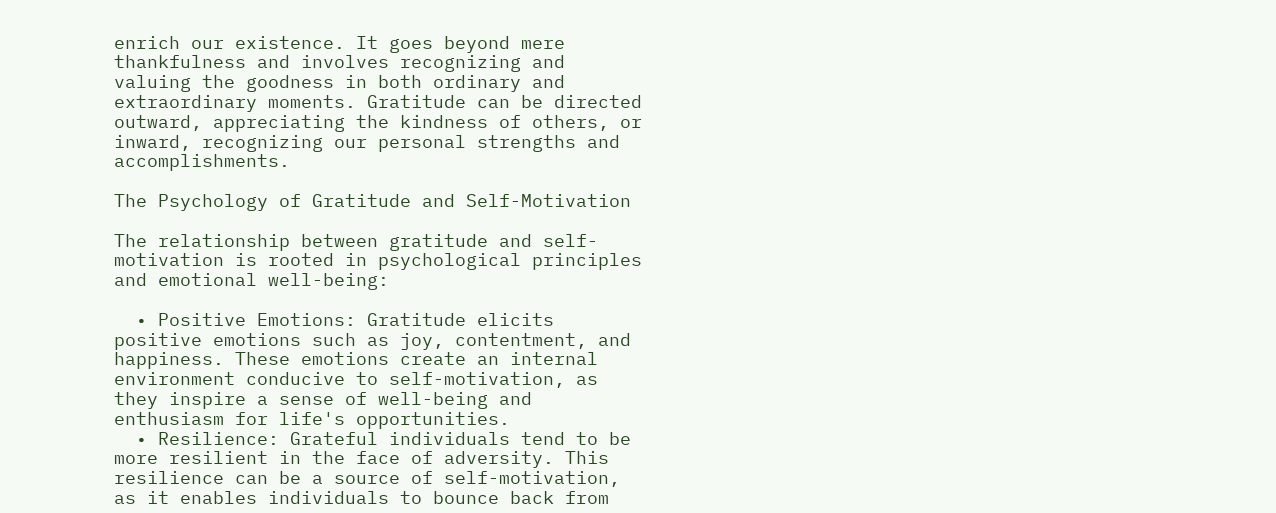enrich our existence. It goes beyond mere thankfulness and involves recognizing and valuing the goodness in both ordinary and extraordinary moments. Gratitude can be directed outward, appreciating the kindness of others, or inward, recognizing our personal strengths and accomplishments.

The Psychology of Gratitude and Self-Motivation

The relationship between gratitude and self-motivation is rooted in psychological principles and emotional well-being:

  • Positive Emotions: Gratitude elicits positive emotions such as joy, contentment, and happiness. These emotions create an internal environment conducive to self-motivation, as they inspire a sense of well-being and enthusiasm for life's opportunities.
  • Resilience: Grateful individuals tend to be more resilient in the face of adversity. This resilience can be a source of self-motivation, as it enables individuals to bounce back from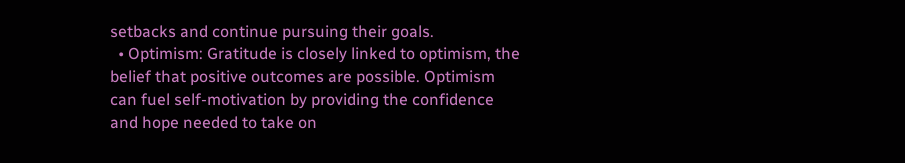setbacks and continue pursuing their goals.
  • Optimism: Gratitude is closely linked to optimism, the belief that positive outcomes are possible. Optimism can fuel self-motivation by providing the confidence and hope needed to take on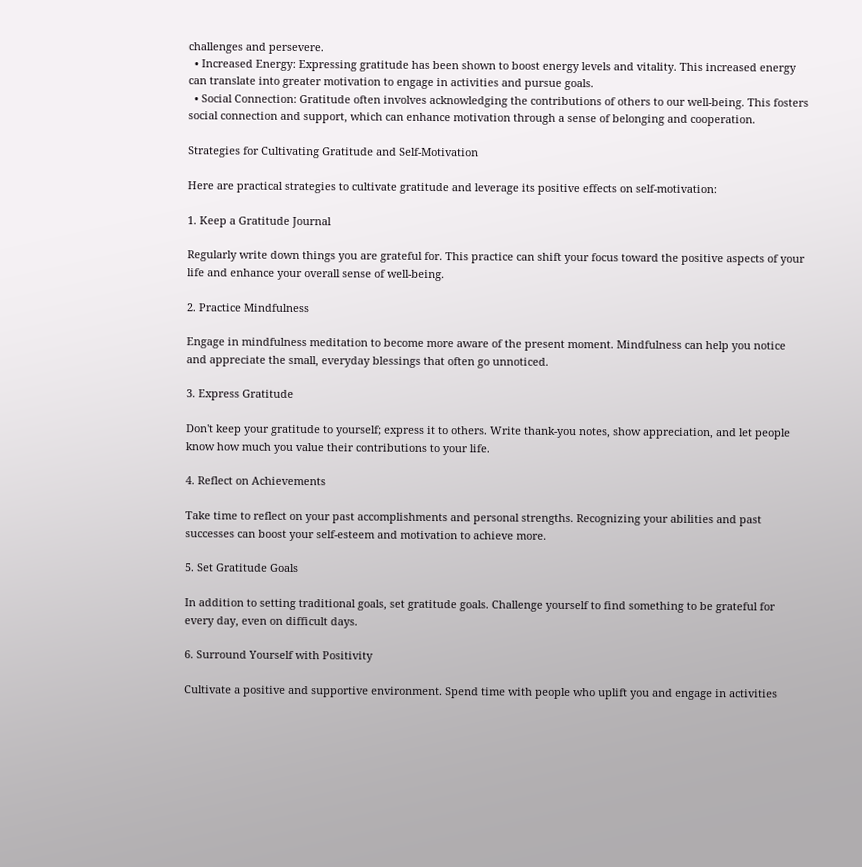challenges and persevere.
  • Increased Energy: Expressing gratitude has been shown to boost energy levels and vitality. This increased energy can translate into greater motivation to engage in activities and pursue goals.
  • Social Connection: Gratitude often involves acknowledging the contributions of others to our well-being. This fosters social connection and support, which can enhance motivation through a sense of belonging and cooperation.

Strategies for Cultivating Gratitude and Self-Motivation

Here are practical strategies to cultivate gratitude and leverage its positive effects on self-motivation:

1. Keep a Gratitude Journal

Regularly write down things you are grateful for. This practice can shift your focus toward the positive aspects of your life and enhance your overall sense of well-being.

2. Practice Mindfulness

Engage in mindfulness meditation to become more aware of the present moment. Mindfulness can help you notice and appreciate the small, everyday blessings that often go unnoticed.

3. Express Gratitude

Don't keep your gratitude to yourself; express it to others. Write thank-you notes, show appreciation, and let people know how much you value their contributions to your life.

4. Reflect on Achievements

Take time to reflect on your past accomplishments and personal strengths. Recognizing your abilities and past successes can boost your self-esteem and motivation to achieve more.

5. Set Gratitude Goals

In addition to setting traditional goals, set gratitude goals. Challenge yourself to find something to be grateful for every day, even on difficult days.

6. Surround Yourself with Positivity

Cultivate a positive and supportive environment. Spend time with people who uplift you and engage in activities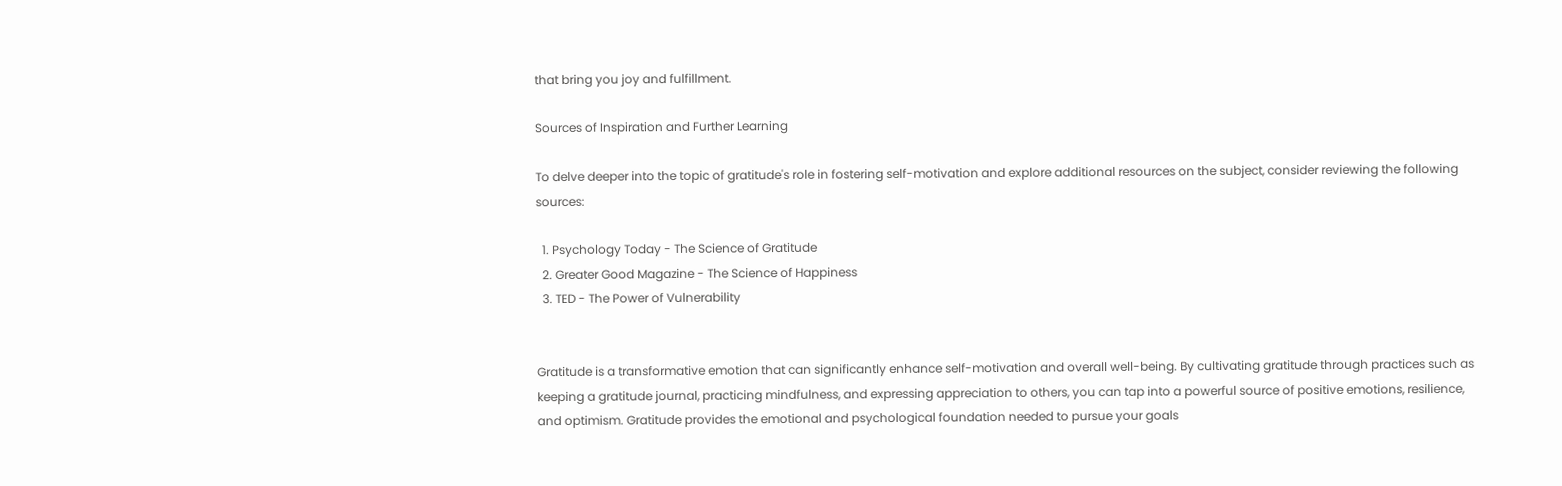that bring you joy and fulfillment.

Sources of Inspiration and Further Learning

To delve deeper into the topic of gratitude's role in fostering self-motivation and explore additional resources on the subject, consider reviewing the following sources:

  1. Psychology Today - The Science of Gratitude
  2. Greater Good Magazine - The Science of Happiness
  3. TED - The Power of Vulnerability


Gratitude is a transformative emotion that can significantly enhance self-motivation and overall well-being. By cultivating gratitude through practices such as keeping a gratitude journal, practicing mindfulness, and expressing appreciation to others, you can tap into a powerful source of positive emotions, resilience, and optimism. Gratitude provides the emotional and psychological foundation needed to pursue your goals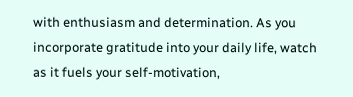with enthusiasm and determination. As you incorporate gratitude into your daily life, watch as it fuels your self-motivation,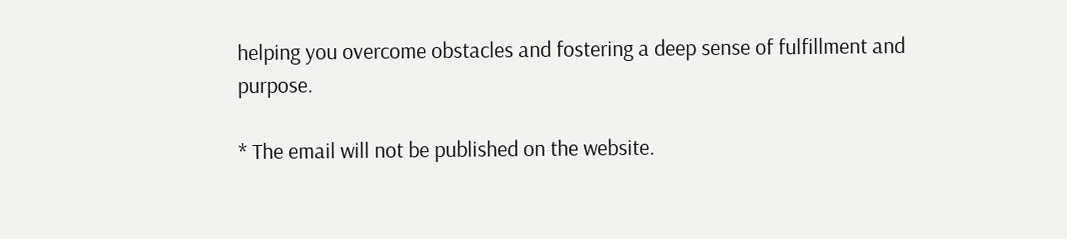helping you overcome obstacles and fostering a deep sense of fulfillment and purpose.

* The email will not be published on the website.